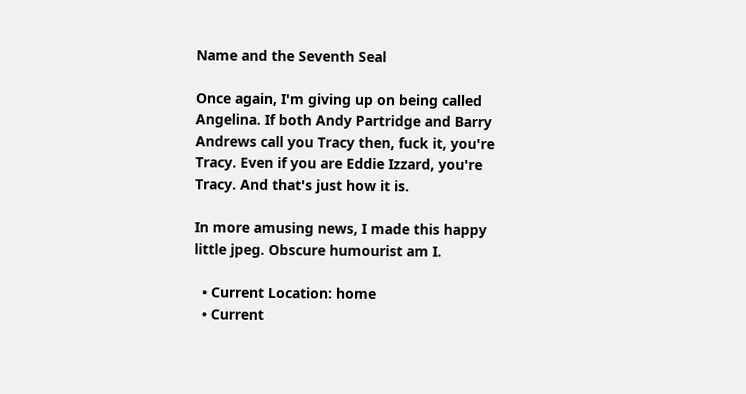Name and the Seventh Seal

Once again, I'm giving up on being called Angelina. If both Andy Partridge and Barry Andrews call you Tracy then, fuck it, you're Tracy. Even if you are Eddie Izzard, you're Tracy. And that's just how it is.

In more amusing news, I made this happy little jpeg. Obscure humourist am I.

  • Current Location: home
  • Current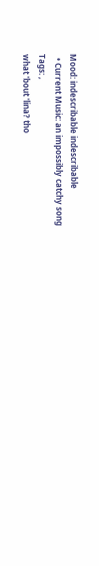Mood: indescribable indescribable
  • Current Music: an impossibly catchy song
Tags: ,
what 'bout 'lina? tho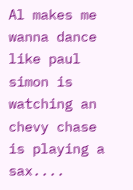Al makes me wanna dance like paul simon is watching an chevy chase is playing a sax....